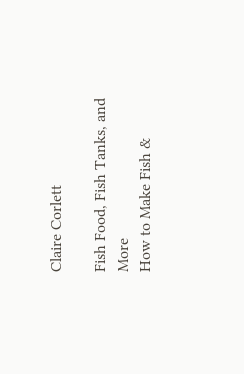Claire Corlett

Fish Food, Fish Tanks, and More
How to Make Fish &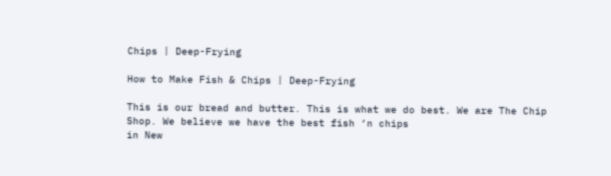Chips | Deep-Frying

How to Make Fish & Chips | Deep-Frying

This is our bread and butter. This is what we do best. We are The Chip Shop. We believe we have the best fish ‘n chips
in New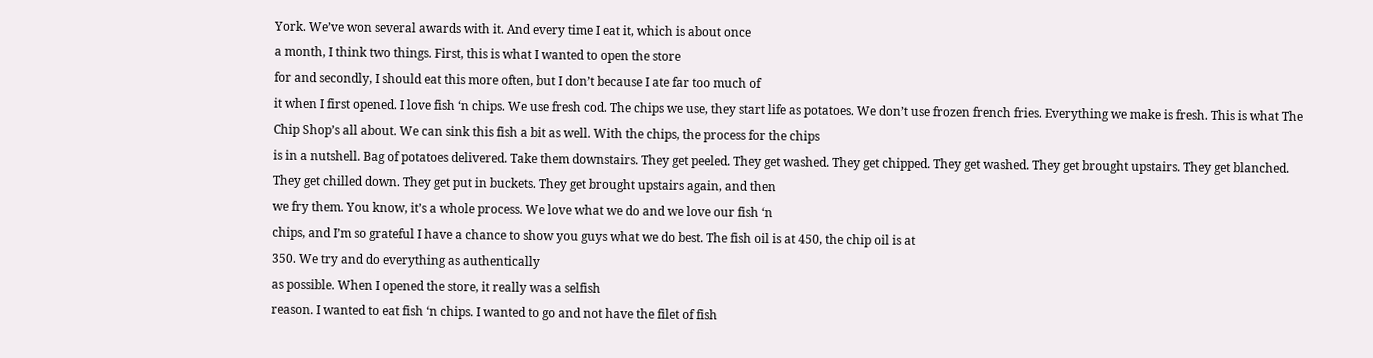York. We’ve won several awards with it. And every time I eat it, which is about once
a month, I think two things. First, this is what I wanted to open the store
for and secondly, I should eat this more often, but I don’t because I ate far too much of
it when I first opened. I love fish ‘n chips. We use fresh cod. The chips we use, they start life as potatoes. We don’t use frozen french fries. Everything we make is fresh. This is what The Chip Shop’s all about. We can sink this fish a bit as well. With the chips, the process for the chips
is in a nutshell. Bag of potatoes delivered. Take them downstairs. They get peeled. They get washed. They get chipped. They get washed. They get brought upstairs. They get blanched. They get chilled down. They get put in buckets. They get brought upstairs again, and then
we fry them. You know, it’s a whole process. We love what we do and we love our fish ‘n
chips, and I’m so grateful I have a chance to show you guys what we do best. The fish oil is at 450, the chip oil is at
350. We try and do everything as authentically
as possible. When I opened the store, it really was a selfish
reason. I wanted to eat fish ‘n chips. I wanted to go and not have the filet of fish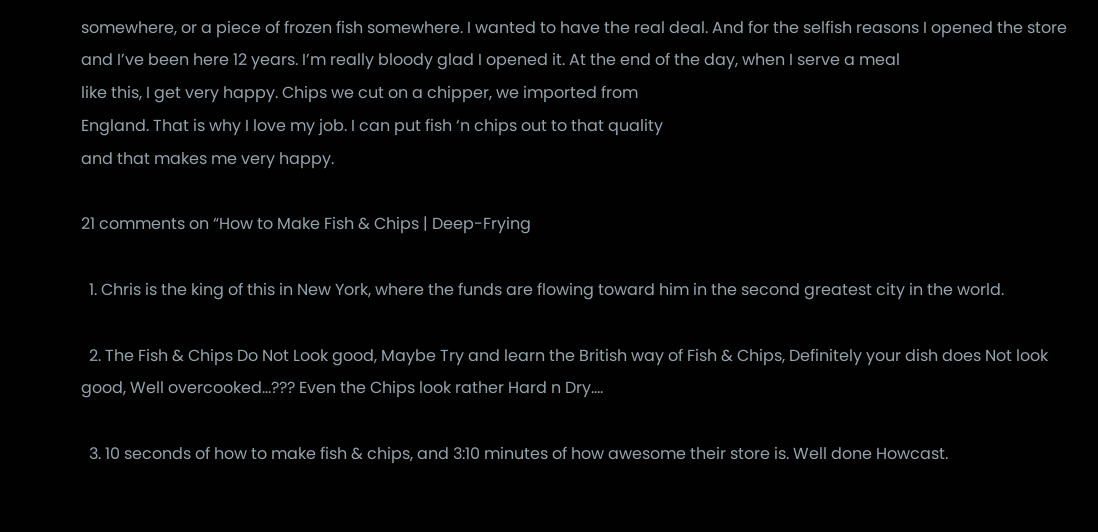somewhere, or a piece of frozen fish somewhere. I wanted to have the real deal. And for the selfish reasons I opened the store
and I’ve been here 12 years. I’m really bloody glad I opened it. At the end of the day, when I serve a meal
like this, I get very happy. Chips we cut on a chipper, we imported from
England. That is why I love my job. I can put fish ‘n chips out to that quality
and that makes me very happy.

21 comments on “How to Make Fish & Chips | Deep-Frying

  1. Chris is the king of this in New York, where the funds are flowing toward him in the second greatest city in the world.

  2. The Fish & Chips Do Not Look good, Maybe Try and learn the British way of Fish & Chips, Definitely your dish does Not look good, Well overcooked…??? Even the Chips look rather Hard n Dry….

  3. 10 seconds of how to make fish & chips, and 3:10 minutes of how awesome their store is. Well done Howcast.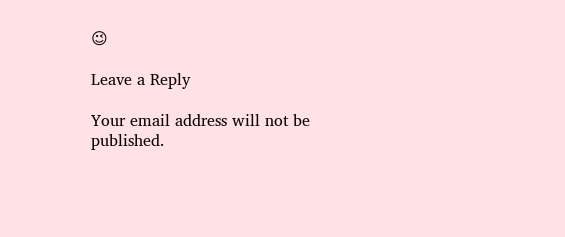😉

Leave a Reply

Your email address will not be published.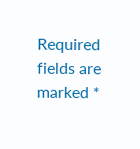Required fields are marked *